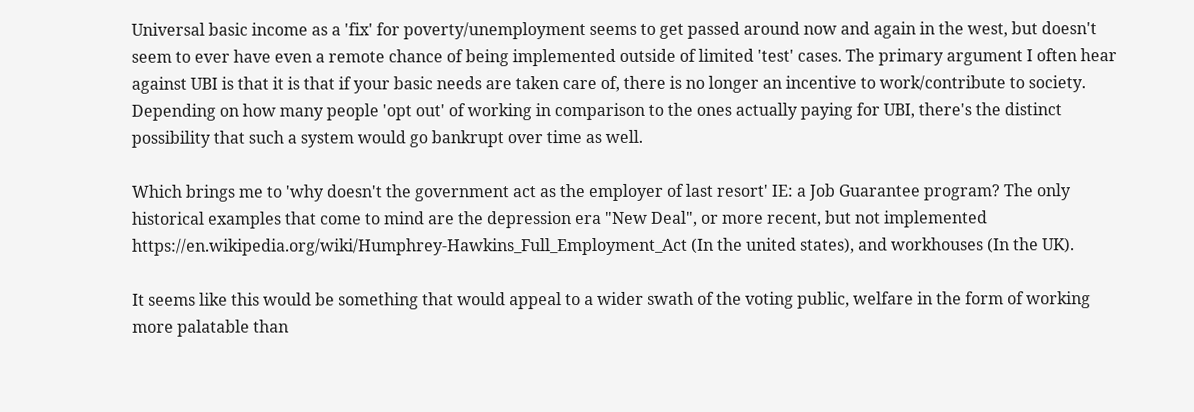Universal basic income as a 'fix' for poverty/unemployment seems to get passed around now and again in the west, but doesn't seem to ever have even a remote chance of being implemented outside of limited 'test' cases. The primary argument I often hear against UBI is that it is that if your basic needs are taken care of, there is no longer an incentive to work/contribute to society. Depending on how many people 'opt out' of working in comparison to the ones actually paying for UBI, there's the distinct possibility that such a system would go bankrupt over time as well.

Which brings me to 'why doesn't the government act as the employer of last resort' IE: a Job Guarantee program? The only historical examples that come to mind are the depression era "New Deal", or more recent, but not implemented https://en.wikipedia.org/wiki/Humphrey-Hawkins_Full_Employment_Act (In the united states), and workhouses (In the UK).

It seems like this would be something that would appeal to a wider swath of the voting public, welfare in the form of working more palatable than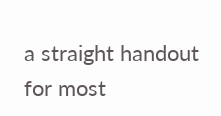a straight handout for most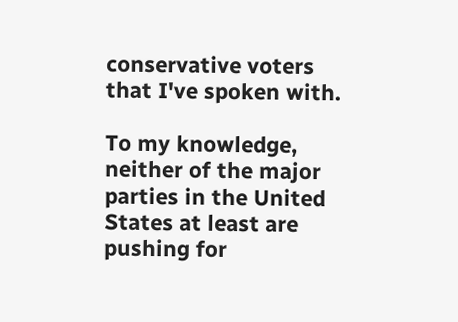conservative voters that I've spoken with.

To my knowledge, neither of the major parties in the United States at least are pushing for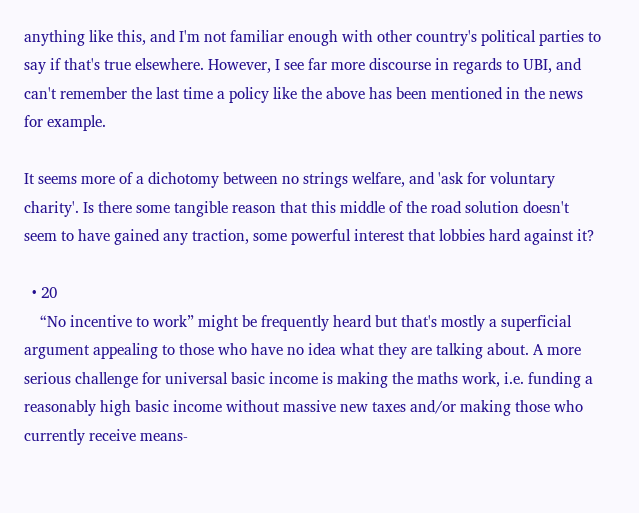anything like this, and I'm not familiar enough with other country's political parties to say if that's true elsewhere. However, I see far more discourse in regards to UBI, and can't remember the last time a policy like the above has been mentioned in the news for example.

It seems more of a dichotomy between no strings welfare, and 'ask for voluntary charity'. Is there some tangible reason that this middle of the road solution doesn't seem to have gained any traction, some powerful interest that lobbies hard against it?

  • 20
    “No incentive to work” might be frequently heard but that's mostly a superficial argument appealing to those who have no idea what they are talking about. A more serious challenge for universal basic income is making the maths work, i.e. funding a reasonably high basic income without massive new taxes and/or making those who currently receive means-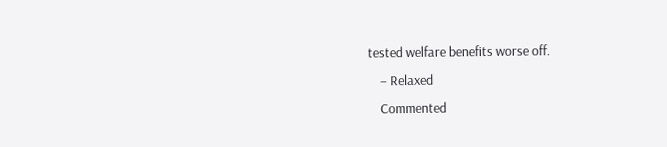tested welfare benefits worse off.
    – Relaxed
    Commented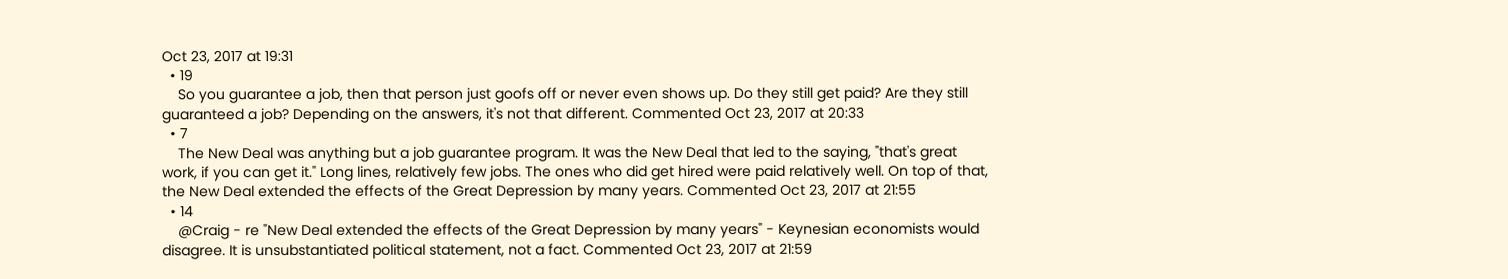Oct 23, 2017 at 19:31
  • 19
    So you guarantee a job, then that person just goofs off or never even shows up. Do they still get paid? Are they still guaranteed a job? Depending on the answers, it's not that different. Commented Oct 23, 2017 at 20:33
  • 7
    The New Deal was anything but a job guarantee program. It was the New Deal that led to the saying, "that's great work, if you can get it." Long lines, relatively few jobs. The ones who did get hired were paid relatively well. On top of that, the New Deal extended the effects of the Great Depression by many years. Commented Oct 23, 2017 at 21:55
  • 14
    @Craig - re "New Deal extended the effects of the Great Depression by many years" - Keynesian economists would disagree. It is unsubstantiated political statement, not a fact. Commented Oct 23, 2017 at 21:59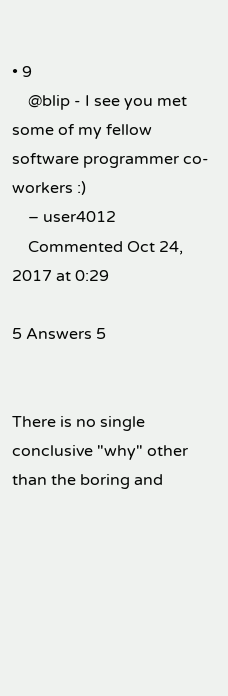• 9
    @blip - I see you met some of my fellow software programmer co-workers :)
    – user4012
    Commented Oct 24, 2017 at 0:29

5 Answers 5


There is no single conclusive "why" other than the boring and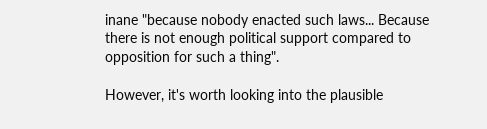inane "because nobody enacted such laws... Because there is not enough political support compared to opposition for such a thing".

However, it's worth looking into the plausible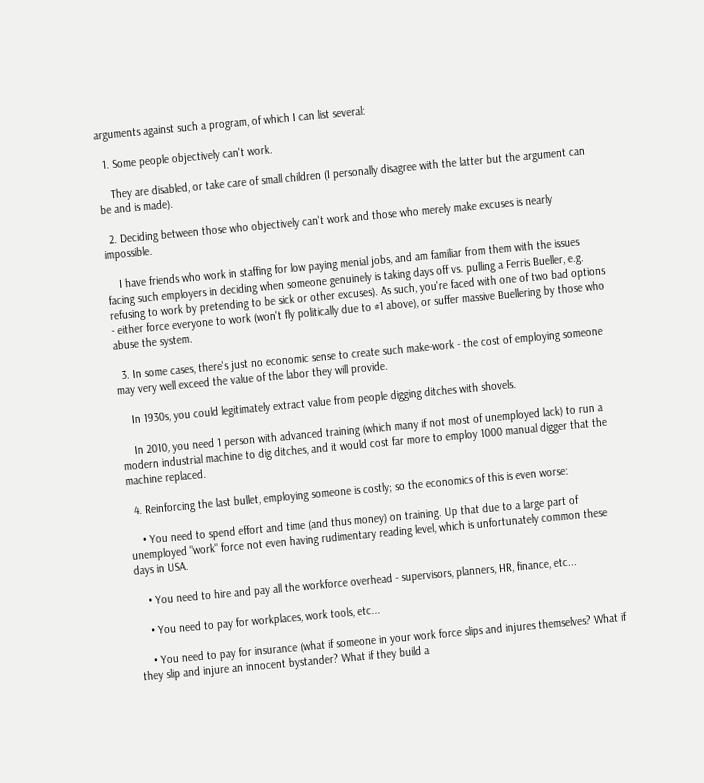arguments against such a program, of which I can list several:

  1. Some people objectively can't work.

    They are disabled, or take care of small children (I personally disagree with the latter but the argument can be and is made).

  2. Deciding between those who objectively can't work and those who merely make excuses is nearly impossible.

    I have friends who work in staffing for low paying menial jobs, and am familiar from them with the issues facing such employers in deciding when someone genuinely is taking days off vs. pulling a Ferris Bueller, e.g. refusing to work by pretending to be sick or other excuses). As such, you're faced with one of two bad options - either force everyone to work (won't fly politically due to #1 above), or suffer massive Buellering by those who abuse the system.

  3. In some cases, there's just no economic sense to create such make-work - the cost of employing someone may very well exceed the value of the labor they will provide.

    In 1930s, you could legitimately extract value from people digging ditches with shovels.

    In 2010, you need 1 person with advanced training (which many if not most of unemployed lack) to run a modern industrial machine to dig ditches, and it would cost far more to employ 1000 manual digger that the machine replaced.

  4. Reinforcing the last bullet, employing someone is costly; so the economics of this is even worse:

    • You need to spend effort and time (and thus money) on training. Up that due to a large part of unemployed "work" force not even having rudimentary reading level, which is unfortunately common these days in USA.

    • You need to hire and pay all the workforce overhead - supervisors, planners, HR, finance, etc...

    • You need to pay for workplaces, work tools, etc...

    • You need to pay for insurance (what if someone in your work force slips and injures themselves? What if they slip and injure an innocent bystander? What if they build a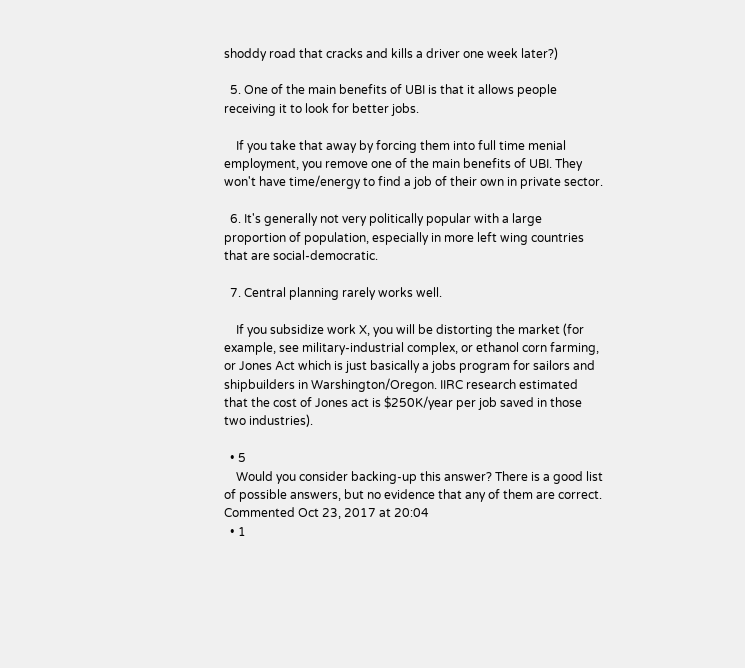shoddy road that cracks and kills a driver one week later?)

  5. One of the main benefits of UBI is that it allows people receiving it to look for better jobs.

    If you take that away by forcing them into full time menial employment, you remove one of the main benefits of UBI. They won't have time/energy to find a job of their own in private sector.

  6. It's generally not very politically popular with a large proportion of population, especially in more left wing countries that are social-democratic.

  7. Central planning rarely works well.

    If you subsidize work X, you will be distorting the market (for example, see military-industrial complex, or ethanol corn farming, or Jones Act which is just basically a jobs program for sailors and shipbuilders in Warshington/Oregon. IIRC research estimated that the cost of Jones act is $250K/year per job saved in those two industries).

  • 5
    Would you consider backing-up this answer? There is a good list of possible answers, but no evidence that any of them are correct. Commented Oct 23, 2017 at 20:04
  • 1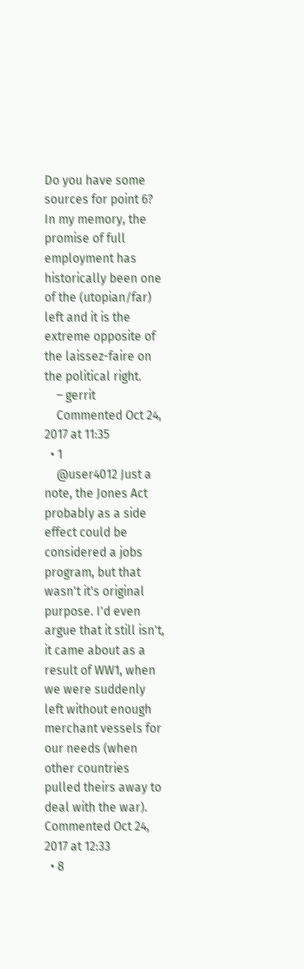Do you have some sources for point 6? In my memory, the promise of full employment has historically been one of the (utopian/far) left and it is the extreme opposite of the laissez-faire on the political right.
    – gerrit
    Commented Oct 24, 2017 at 11:35
  • 1
    @user4012 Just a note, the Jones Act probably as a side effect could be considered a jobs program, but that wasn't it's original purpose. I'd even argue that it still isn't, it came about as a result of WW1, when we were suddenly left without enough merchant vessels for our needs (when other countries pulled theirs away to deal with the war). Commented Oct 24, 2017 at 12:33
  • 8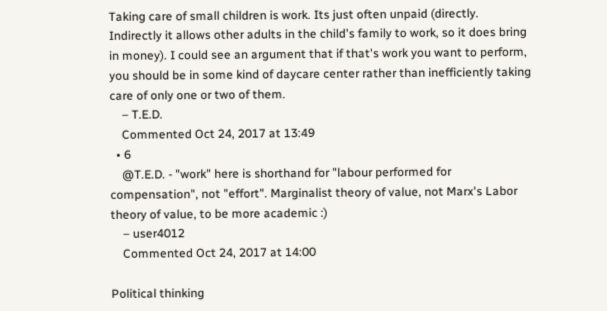Taking care of small children is work. Its just often unpaid (directly. Indirectly it allows other adults in the child's family to work, so it does bring in money). I could see an argument that if that's work you want to perform, you should be in some kind of daycare center rather than inefficiently taking care of only one or two of them.
    – T.E.D.
    Commented Oct 24, 2017 at 13:49
  • 6
    @T.E.D. - "work" here is shorthand for "labour performed for compensation", not "effort". Marginalist theory of value, not Marx's Labor theory of value, to be more academic :)
    – user4012
    Commented Oct 24, 2017 at 14:00

Political thinking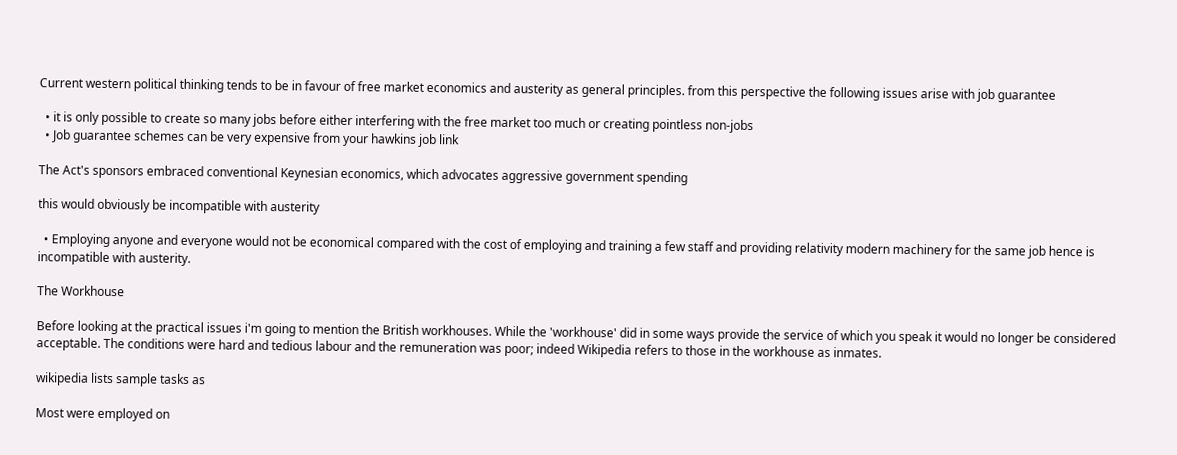Current western political thinking tends to be in favour of free market economics and austerity as general principles. from this perspective the following issues arise with job guarantee

  • it is only possible to create so many jobs before either interfering with the free market too much or creating pointless non-jobs
  • Job guarantee schemes can be very expensive from your hawkins job link

The Act's sponsors embraced conventional Keynesian economics, which advocates aggressive government spending

this would obviously be incompatible with austerity

  • Employing anyone and everyone would not be economical compared with the cost of employing and training a few staff and providing relativity modern machinery for the same job hence is incompatible with austerity.

The Workhouse

Before looking at the practical issues i'm going to mention the British workhouses. While the 'workhouse' did in some ways provide the service of which you speak it would no longer be considered acceptable. The conditions were hard and tedious labour and the remuneration was poor; indeed Wikipedia refers to those in the workhouse as inmates.

wikipedia lists sample tasks as

Most were employed on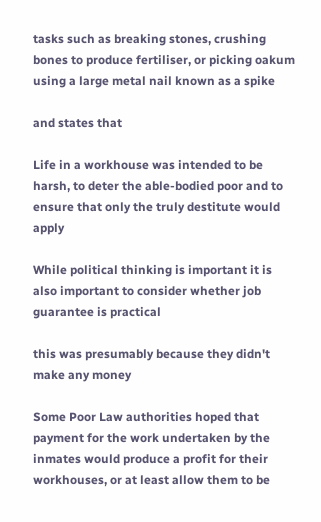tasks such as breaking stones, crushing bones to produce fertiliser, or picking oakum using a large metal nail known as a spike

and states that

Life in a workhouse was intended to be harsh, to deter the able-bodied poor and to ensure that only the truly destitute would apply

While political thinking is important it is also important to consider whether job guarantee is practical

this was presumably because they didn't make any money

Some Poor Law authorities hoped that payment for the work undertaken by the inmates would produce a profit for their workhouses, or at least allow them to be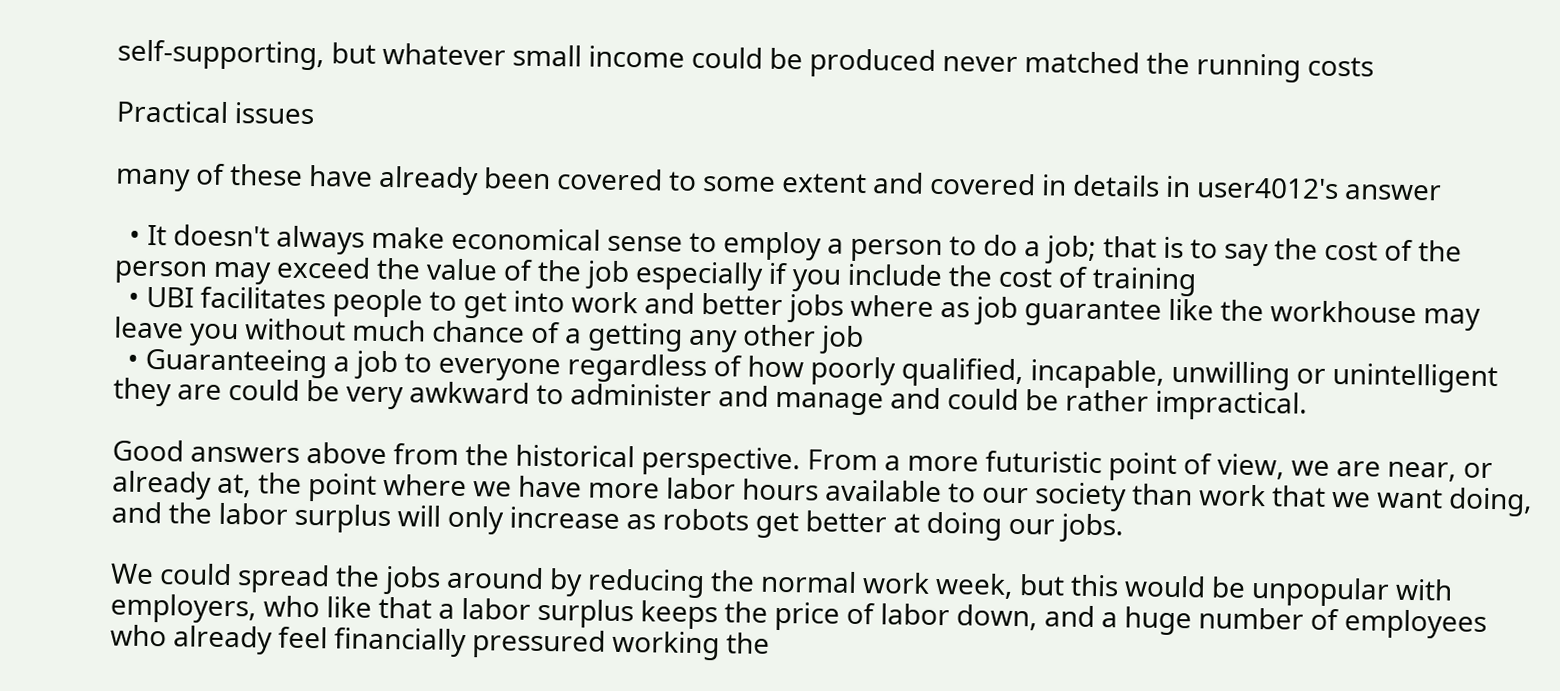self-supporting, but whatever small income could be produced never matched the running costs

Practical issues

many of these have already been covered to some extent and covered in details in user4012's answer

  • It doesn't always make economical sense to employ a person to do a job; that is to say the cost of the person may exceed the value of the job especially if you include the cost of training
  • UBI facilitates people to get into work and better jobs where as job guarantee like the workhouse may leave you without much chance of a getting any other job
  • Guaranteeing a job to everyone regardless of how poorly qualified, incapable, unwilling or unintelligent they are could be very awkward to administer and manage and could be rather impractical.

Good answers above from the historical perspective. From a more futuristic point of view, we are near, or already at, the point where we have more labor hours available to our society than work that we want doing, and the labor surplus will only increase as robots get better at doing our jobs.

We could spread the jobs around by reducing the normal work week, but this would be unpopular with employers, who like that a labor surplus keeps the price of labor down, and a huge number of employees who already feel financially pressured working the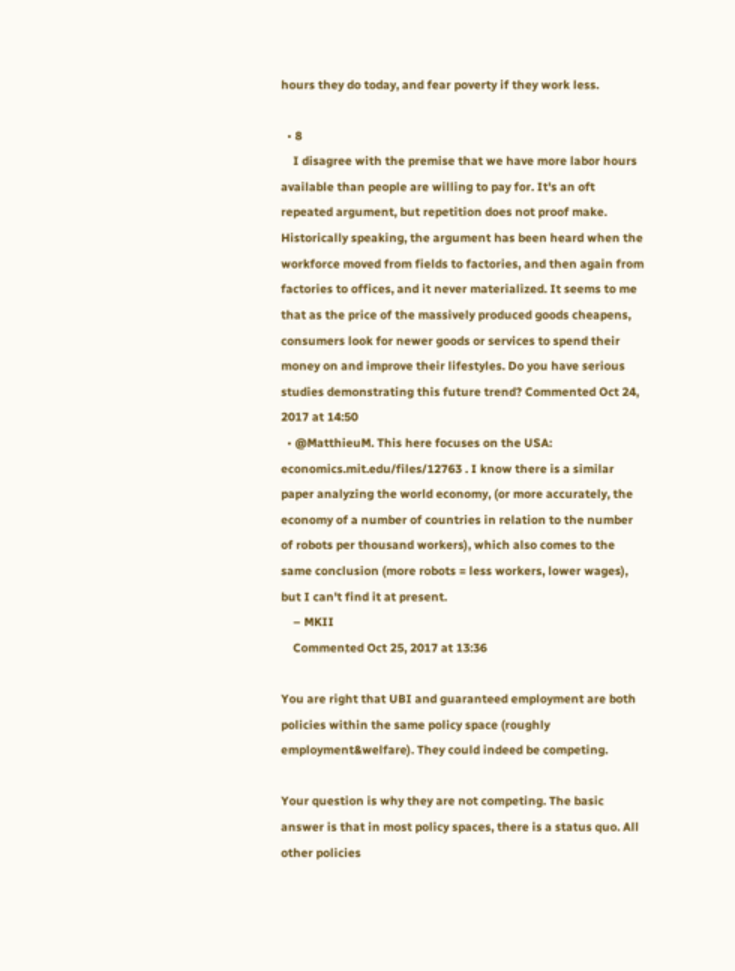hours they do today, and fear poverty if they work less.

  • 8
    I disagree with the premise that we have more labor hours available than people are willing to pay for. It's an oft repeated argument, but repetition does not proof make. Historically speaking, the argument has been heard when the workforce moved from fields to factories, and then again from factories to offices, and it never materialized. It seems to me that as the price of the massively produced goods cheapens, consumers look for newer goods or services to spend their money on and improve their lifestyles. Do you have serious studies demonstrating this future trend? Commented Oct 24, 2017 at 14:50
  • @MatthieuM. This here focuses on the USA: economics.mit.edu/files/12763 . I know there is a similar paper analyzing the world economy, (or more accurately, the economy of a number of countries in relation to the number of robots per thousand workers), which also comes to the same conclusion (more robots = less workers, lower wages), but I can't find it at present.
    – MKII
    Commented Oct 25, 2017 at 13:36

You are right that UBI and guaranteed employment are both policies within the same policy space (roughly employment&welfare). They could indeed be competing.

Your question is why they are not competing. The basic answer is that in most policy spaces, there is a status quo. All other policies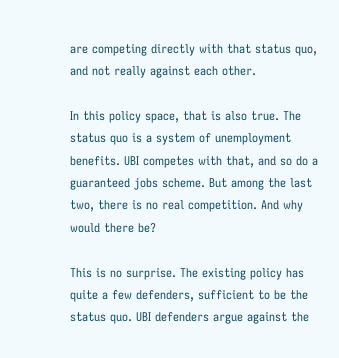are competing directly with that status quo, and not really against each other.

In this policy space, that is also true. The status quo is a system of unemployment benefits. UBI competes with that, and so do a guaranteed jobs scheme. But among the last two, there is no real competition. And why would there be?

This is no surprise. The existing policy has quite a few defenders, sufficient to be the status quo. UBI defenders argue against the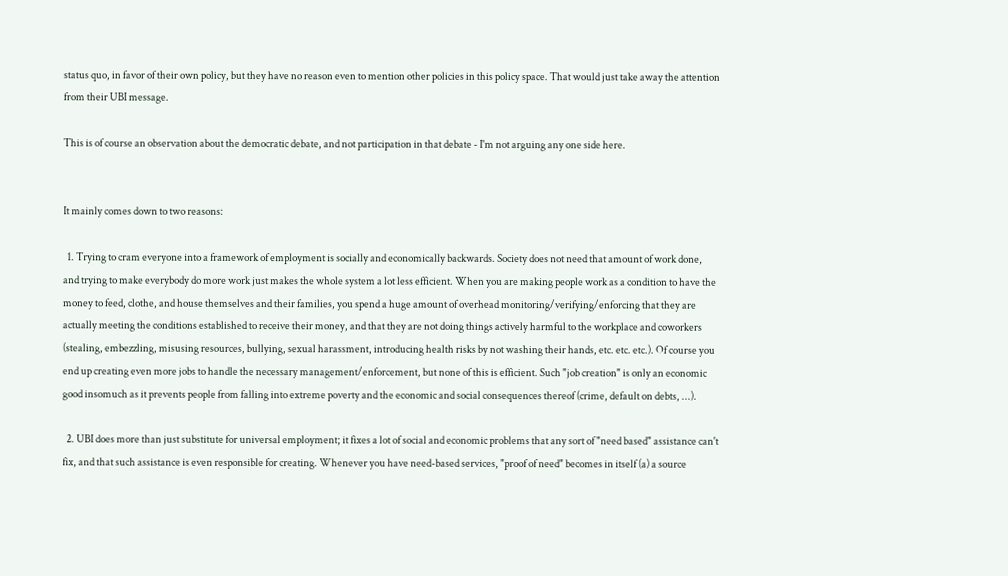status quo, in favor of their own policy, but they have no reason even to mention other policies in this policy space. That would just take away the attention from their UBI message.

This is of course an observation about the democratic debate, and not participation in that debate - I'm not arguing any one side here.


It mainly comes down to two reasons:

  1. Trying to cram everyone into a framework of employment is socially and economically backwards. Society does not need that amount of work done, and trying to make everybody do more work just makes the whole system a lot less efficient. When you are making people work as a condition to have the money to feed, clothe, and house themselves and their families, you spend a huge amount of overhead monitoring/verifying/enforcing that they are actually meeting the conditions established to receive their money, and that they are not doing things actively harmful to the workplace and coworkers (stealing, embezzling, misusing resources, bullying, sexual harassment, introducing health risks by not washing their hands, etc. etc. etc.). Of course you end up creating even more jobs to handle the necessary management/enforcement, but none of this is efficient. Such "job creation" is only an economic good insomuch as it prevents people from falling into extreme poverty and the economic and social consequences thereof (crime, default on debts, ...).

  2. UBI does more than just substitute for universal employment; it fixes a lot of social and economic problems that any sort of "need based" assistance can't fix, and that such assistance is even responsible for creating. Whenever you have need-based services, "proof of need" becomes in itself (a) a source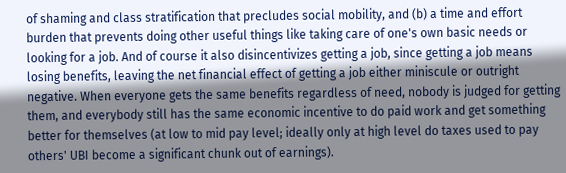of shaming and class stratification that precludes social mobility, and (b) a time and effort burden that prevents doing other useful things like taking care of one's own basic needs or looking for a job. And of course it also disincentivizes getting a job, since getting a job means losing benefits, leaving the net financial effect of getting a job either miniscule or outright negative. When everyone gets the same benefits regardless of need, nobody is judged for getting them, and everybody still has the same economic incentive to do paid work and get something better for themselves (at low to mid pay level; ideally only at high level do taxes used to pay others' UBI become a significant chunk out of earnings).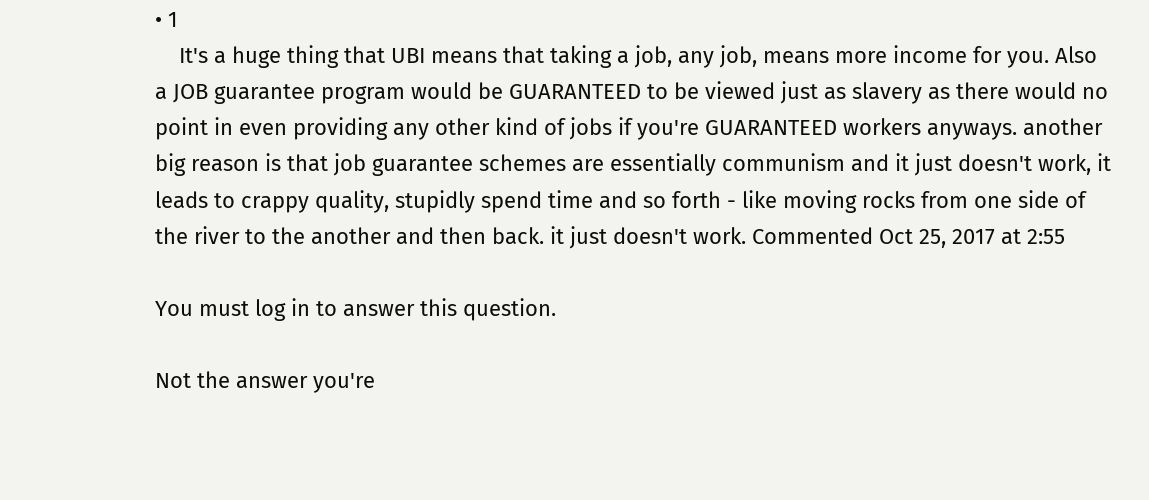• 1
    It's a huge thing that UBI means that taking a job, any job, means more income for you. Also a JOB guarantee program would be GUARANTEED to be viewed just as slavery as there would no point in even providing any other kind of jobs if you're GUARANTEED workers anyways. another big reason is that job guarantee schemes are essentially communism and it just doesn't work, it leads to crappy quality, stupidly spend time and so forth - like moving rocks from one side of the river to the another and then back. it just doesn't work. Commented Oct 25, 2017 at 2:55

You must log in to answer this question.

Not the answer you're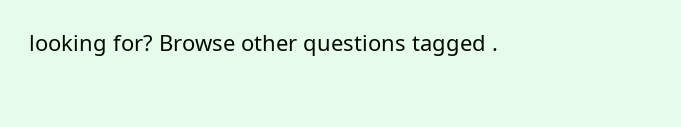looking for? Browse other questions tagged .